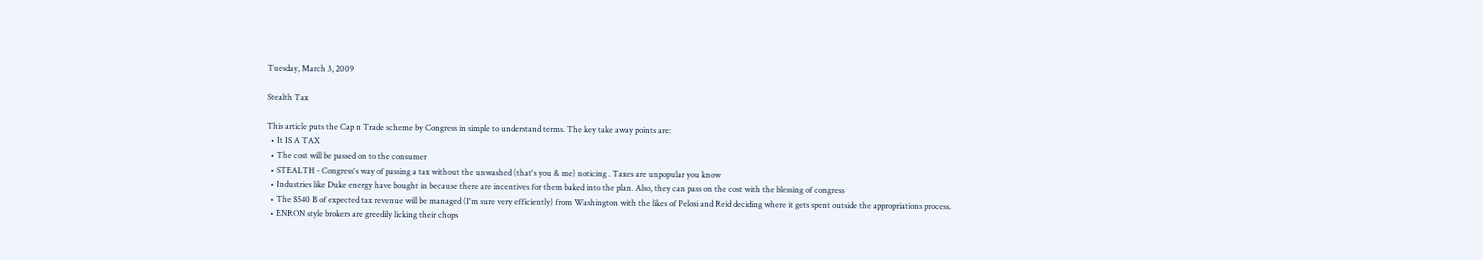Tuesday, March 3, 2009

Stealth Tax

This article puts the Cap n Trade scheme by Congress in simple to understand terms. The key take away points are:
  • It IS A TAX
  • The cost will be passed on to the consumer
  • STEALTH - Congress's way of passing a tax without the unwashed (that's you & me) noticing . Taxes are unpopular you know
  • Industries like Duke energy have bought in because there are incentives for them baked into the plan. Also, they can pass on the cost with the blessing of congress
  • The $540 B of expected tax revenue will be managed (I'm sure very efficiently) from Washington with the likes of Pelosi and Reid deciding where it gets spent outside the appropriations process.
  • ENRON style brokers are greedily licking their chops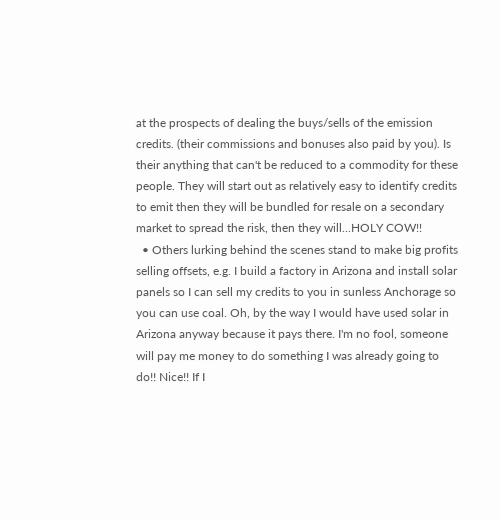at the prospects of dealing the buys/sells of the emission credits. (their commissions and bonuses also paid by you). Is their anything that can't be reduced to a commodity for these people. They will start out as relatively easy to identify credits to emit then they will be bundled for resale on a secondary market to spread the risk, then they will...HOLY COW!!
  • Others lurking behind the scenes stand to make big profits selling offsets, e.g. I build a factory in Arizona and install solar panels so I can sell my credits to you in sunless Anchorage so you can use coal. Oh, by the way I would have used solar in Arizona anyway because it pays there. I'm no fool, someone will pay me money to do something I was already going to do!! Nice!! If I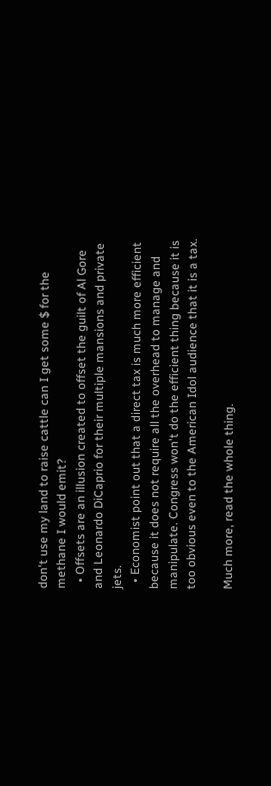don't use my land to raise cattle can I get some $ for the methane I would emit?
  • Offsets are an illusion created to offset the guilt of Al Gore and Leonardo DiCaprio for their multiple mansions and private jets.
  • Economist point out that a direct tax is much more efficient because it does not require all the overhead to manage and manipulate. Congress won't do the efficient thing because it is too obvious even to the American Idol audience that it is a tax.

Much more, read the whole thing.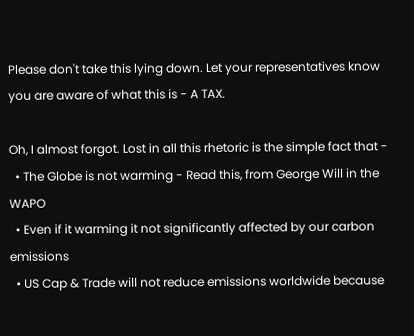Please don't take this lying down. Let your representatives know you are aware of what this is - A TAX.

Oh, I almost forgot. Lost in all this rhetoric is the simple fact that -
  • The Globe is not warming - Read this, from George Will in the WAPO
  • Even if it warming it not significantly affected by our carbon emissions
  • US Cap & Trade will not reduce emissions worldwide because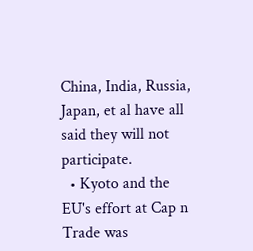China, India, Russia, Japan, et al have all said they will not participate.
  • Kyoto and the EU's effort at Cap n Trade was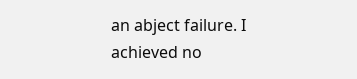an abject failure. I achieved no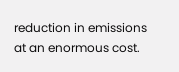reduction in emissions at an enormous cost.